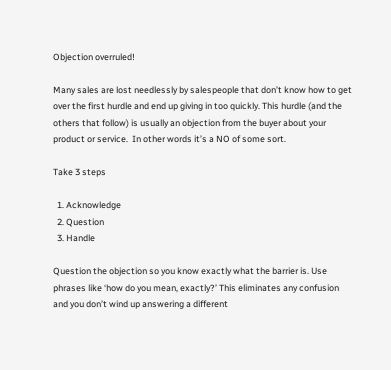Objection overruled!

Many sales are lost needlessly by salespeople that don’t know how to get over the first hurdle and end up giving in too quickly. This hurdle (and the others that follow) is usually an objection from the buyer about your product or service.  In other words it’s a NO of some sort.

Take 3 steps

  1. Acknowledge
  2. Question
  3. Handle

Question the objection so you know exactly what the barrier is. Use phrases like ‘how do you mean, exactly?’ This eliminates any confusion and you don’t wind up answering a different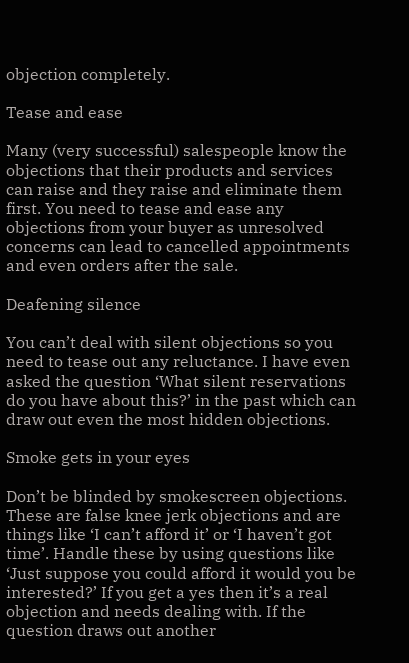objection completely.

Tease and ease

Many (very successful) salespeople know the objections that their products and services can raise and they raise and eliminate them first. You need to tease and ease any objections from your buyer as unresolved concerns can lead to cancelled appointments and even orders after the sale.

Deafening silence

You can’t deal with silent objections so you need to tease out any reluctance. I have even asked the question ‘What silent reservations do you have about this?’ in the past which can draw out even the most hidden objections.

Smoke gets in your eyes

Don’t be blinded by smokescreen objections. These are false knee jerk objections and are things like ‘I can’t afford it’ or ‘I haven’t got time’. Handle these by using questions like ‘Just suppose you could afford it would you be interested?’ If you get a yes then it’s a real objection and needs dealing with. If the question draws out another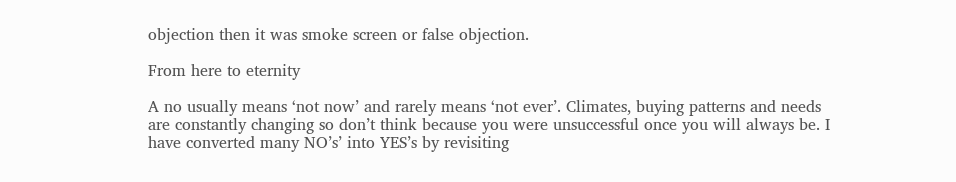objection then it was smoke screen or false objection.

From here to eternity

A no usually means ‘not now’ and rarely means ‘not ever’. Climates, buying patterns and needs are constantly changing so don’t think because you were unsuccessful once you will always be. I have converted many NO’s’ into YES’s by revisiting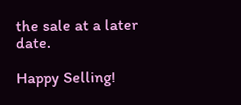the sale at a later date.

Happy Selling!